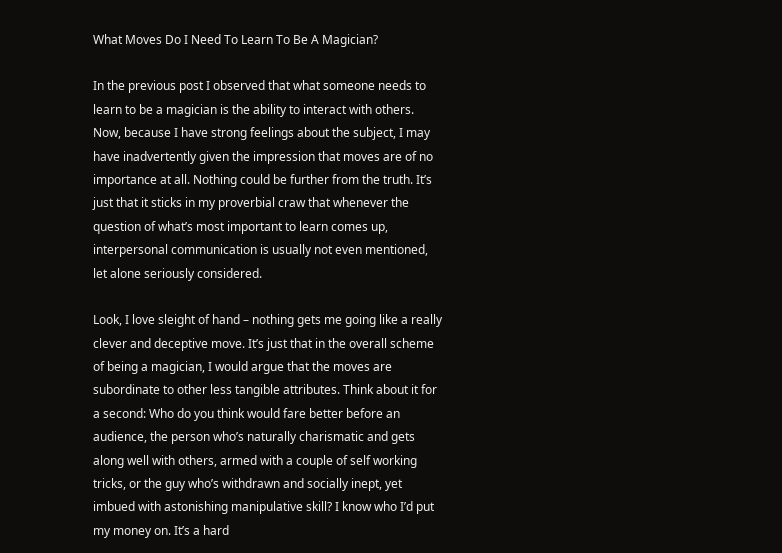What Moves Do I Need To Learn To Be A Magician?

In the previous post I observed that what someone needs to learn to be a magician is the ability to interact with others. Now, because I have strong feelings about the subject, I may have inadvertently given the impression that moves are of no importance at all. Nothing could be further from the truth. It’s just that it sticks in my proverbial craw that whenever the question of what’s most important to learn comes up, interpersonal communication is usually not even mentioned, let alone seriously considered.

Look, I love sleight of hand – nothing gets me going like a really clever and deceptive move. It’s just that in the overall scheme of being a magician, I would argue that the moves are subordinate to other less tangible attributes. Think about it for a second: Who do you think would fare better before an audience, the person who’s naturally charismatic and gets along well with others, armed with a couple of self working tricks, or the guy who’s withdrawn and socially inept, yet imbued with astonishing manipulative skill? I know who I’d put my money on. It’s a hard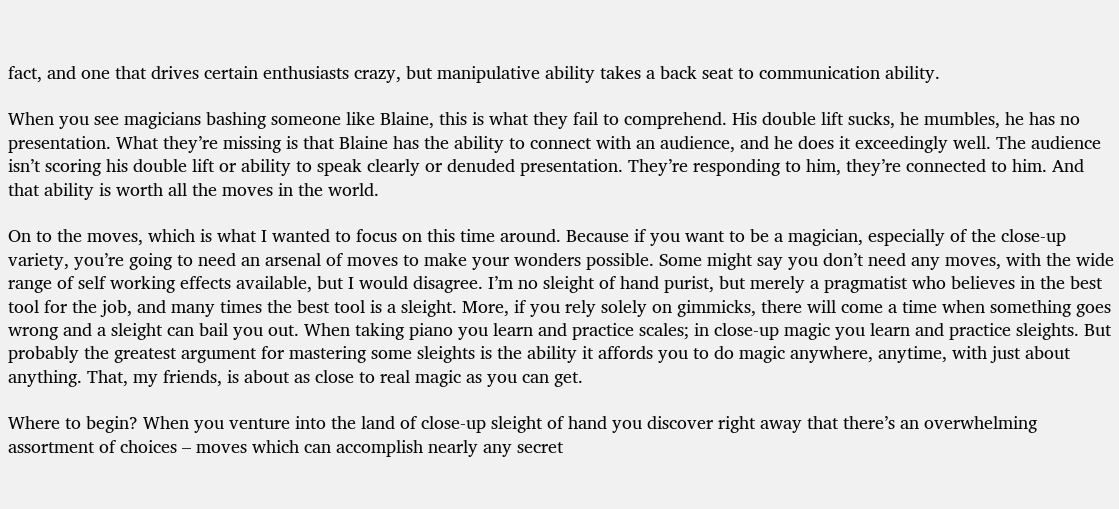fact, and one that drives certain enthusiasts crazy, but manipulative ability takes a back seat to communication ability.

When you see magicians bashing someone like Blaine, this is what they fail to comprehend. His double lift sucks, he mumbles, he has no presentation. What they’re missing is that Blaine has the ability to connect with an audience, and he does it exceedingly well. The audience isn’t scoring his double lift or ability to speak clearly or denuded presentation. They’re responding to him, they’re connected to him. And that ability is worth all the moves in the world.

On to the moves, which is what I wanted to focus on this time around. Because if you want to be a magician, especially of the close-up variety, you’re going to need an arsenal of moves to make your wonders possible. Some might say you don’t need any moves, with the wide range of self working effects available, but I would disagree. I’m no sleight of hand purist, but merely a pragmatist who believes in the best tool for the job, and many times the best tool is a sleight. More, if you rely solely on gimmicks, there will come a time when something goes wrong and a sleight can bail you out. When taking piano you learn and practice scales; in close-up magic you learn and practice sleights. But probably the greatest argument for mastering some sleights is the ability it affords you to do magic anywhere, anytime, with just about anything. That, my friends, is about as close to real magic as you can get.

Where to begin? When you venture into the land of close-up sleight of hand you discover right away that there’s an overwhelming assortment of choices – moves which can accomplish nearly any secret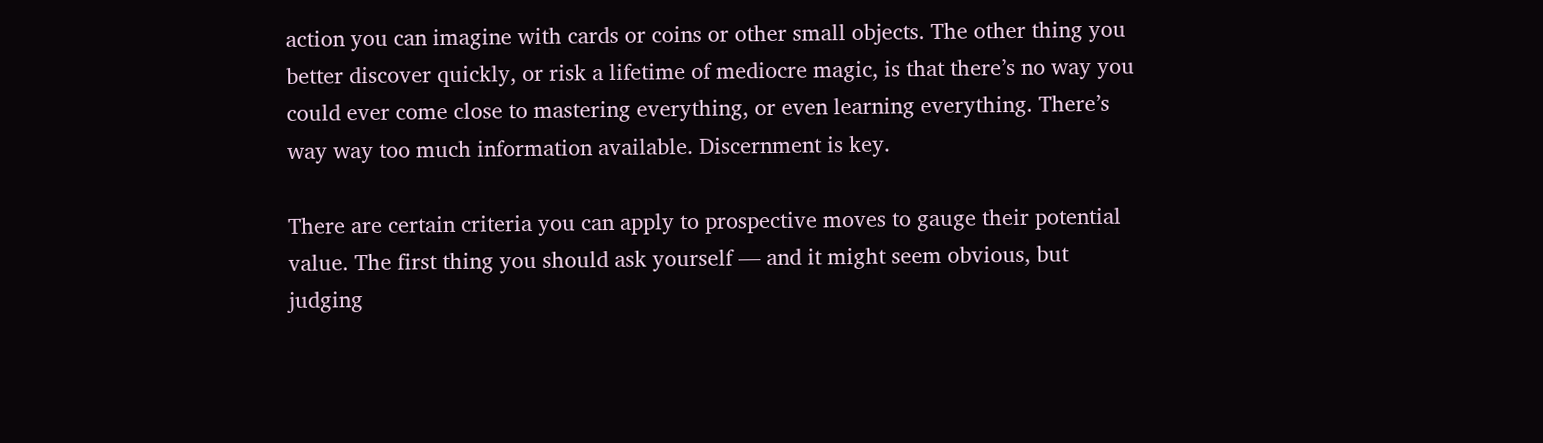action you can imagine with cards or coins or other small objects. The other thing you better discover quickly, or risk a lifetime of mediocre magic, is that there’s no way you could ever come close to mastering everything, or even learning everything. There’s way way too much information available. Discernment is key.

There are certain criteria you can apply to prospective moves to gauge their potential value. The first thing you should ask yourself — and it might seem obvious, but judging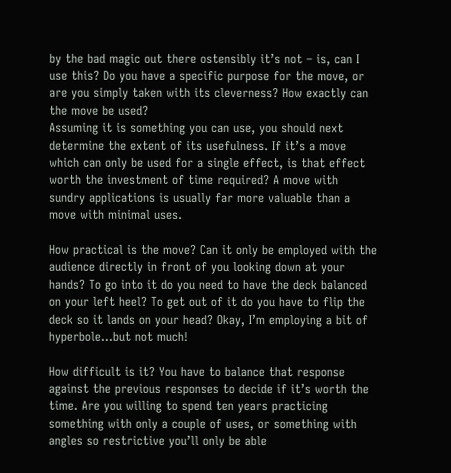by the bad magic out there ostensibly it’s not – is, can I use this? Do you have a specific purpose for the move, or are you simply taken with its cleverness? How exactly can the move be used?
Assuming it is something you can use, you should next determine the extent of its usefulness. If it’s a move which can only be used for a single effect, is that effect worth the investment of time required? A move with sundry applications is usually far more valuable than a move with minimal uses.

How practical is the move? Can it only be employed with the audience directly in front of you looking down at your hands? To go into it do you need to have the deck balanced on your left heel? To get out of it do you have to flip the deck so it lands on your head? Okay, I’m employing a bit of hyperbole…but not much!

How difficult is it? You have to balance that response against the previous responses to decide if it’s worth the time. Are you willing to spend ten years practicing something with only a couple of uses, or something with angles so restrictive you’ll only be able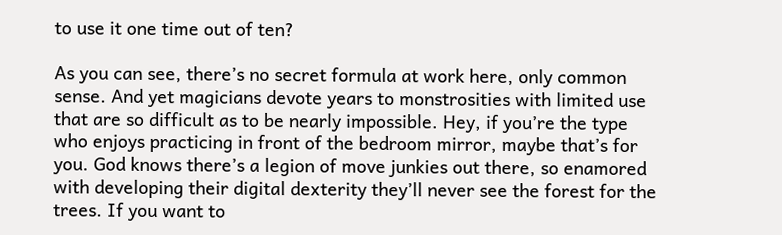to use it one time out of ten?

As you can see, there’s no secret formula at work here, only common sense. And yet magicians devote years to monstrosities with limited use that are so difficult as to be nearly impossible. Hey, if you’re the type who enjoys practicing in front of the bedroom mirror, maybe that’s for you. God knows there’s a legion of move junkies out there, so enamored with developing their digital dexterity they’ll never see the forest for the trees. If you want to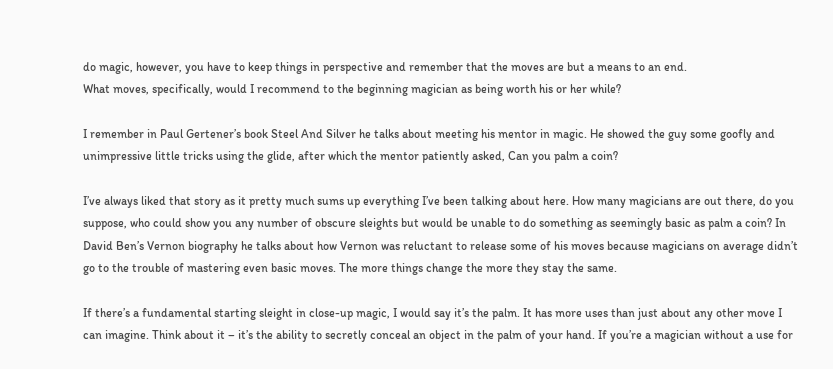do magic, however, you have to keep things in perspective and remember that the moves are but a means to an end.
What moves, specifically, would I recommend to the beginning magician as being worth his or her while?

I remember in Paul Gertener’s book Steel And Silver he talks about meeting his mentor in magic. He showed the guy some goofly and unimpressive little tricks using the glide, after which the mentor patiently asked, Can you palm a coin?

I’ve always liked that story as it pretty much sums up everything I’ve been talking about here. How many magicians are out there, do you suppose, who could show you any number of obscure sleights but would be unable to do something as seemingly basic as palm a coin? In David Ben’s Vernon biography he talks about how Vernon was reluctant to release some of his moves because magicians on average didn’t go to the trouble of mastering even basic moves. The more things change the more they stay the same.

If there’s a fundamental starting sleight in close-up magic, I would say it’s the palm. It has more uses than just about any other move I can imagine. Think about it – it’s the ability to secretly conceal an object in the palm of your hand. If you’re a magician without a use for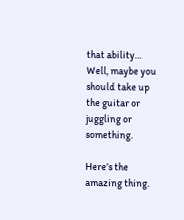that ability… Well, maybe you should take up the guitar or juggling or something.

Here’s the amazing thing.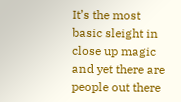It’s the most basic sleight in close up magic and yet there are people out there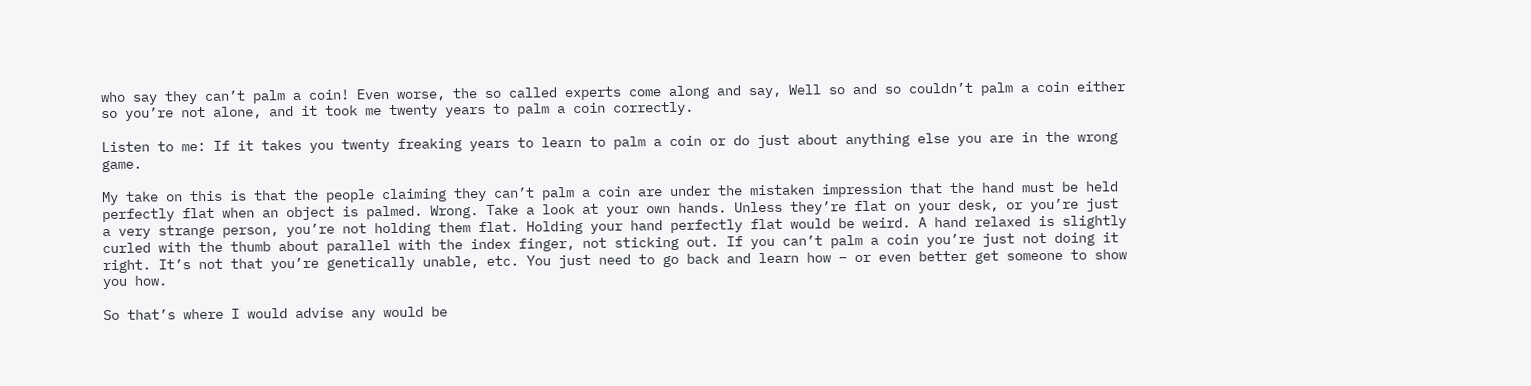who say they can’t palm a coin! Even worse, the so called experts come along and say, Well so and so couldn’t palm a coin either so you’re not alone, and it took me twenty years to palm a coin correctly.

Listen to me: If it takes you twenty freaking years to learn to palm a coin or do just about anything else you are in the wrong game.

My take on this is that the people claiming they can’t palm a coin are under the mistaken impression that the hand must be held perfectly flat when an object is palmed. Wrong. Take a look at your own hands. Unless they’re flat on your desk, or you’re just a very strange person, you’re not holding them flat. Holding your hand perfectly flat would be weird. A hand relaxed is slightly curled with the thumb about parallel with the index finger, not sticking out. If you can’t palm a coin you’re just not doing it right. It’s not that you’re genetically unable, etc. You just need to go back and learn how – or even better get someone to show you how.

So that’s where I would advise any would be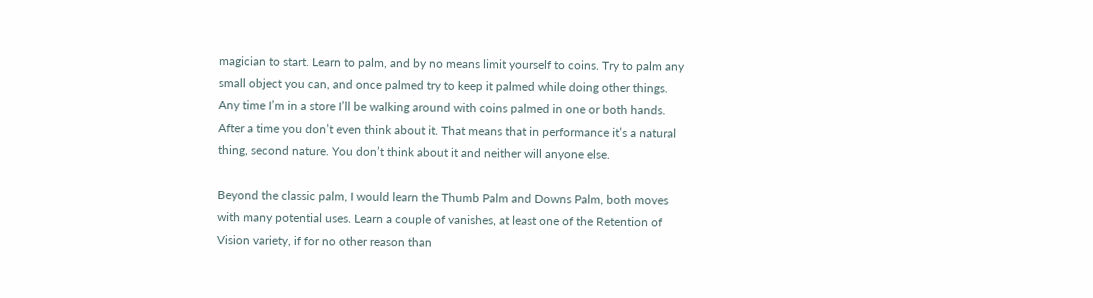magician to start. Learn to palm, and by no means limit yourself to coins. Try to palm any small object you can, and once palmed try to keep it palmed while doing other things. Any time I’m in a store I’ll be walking around with coins palmed in one or both hands. After a time you don’t even think about it. That means that in performance it’s a natural thing, second nature. You don’t think about it and neither will anyone else.

Beyond the classic palm, I would learn the Thumb Palm and Downs Palm, both moves with many potential uses. Learn a couple of vanishes, at least one of the Retention of Vision variety, if for no other reason than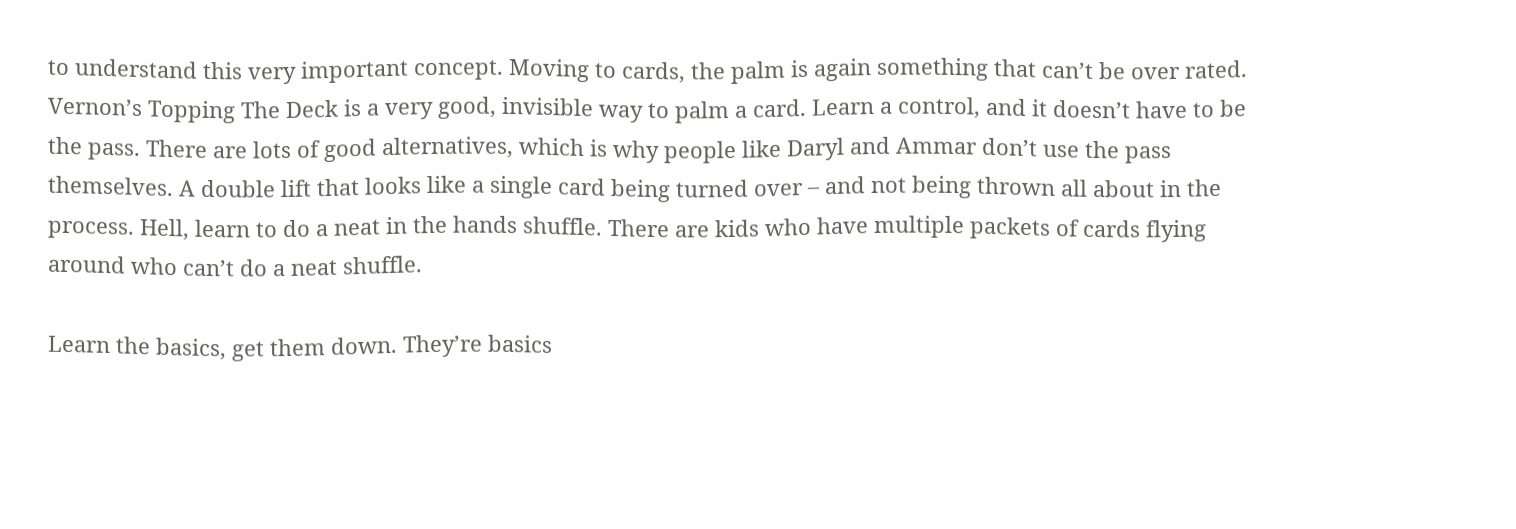to understand this very important concept. Moving to cards, the palm is again something that can’t be over rated. Vernon’s Topping The Deck is a very good, invisible way to palm a card. Learn a control, and it doesn’t have to be the pass. There are lots of good alternatives, which is why people like Daryl and Ammar don’t use the pass themselves. A double lift that looks like a single card being turned over – and not being thrown all about in the process. Hell, learn to do a neat in the hands shuffle. There are kids who have multiple packets of cards flying around who can’t do a neat shuffle.

Learn the basics, get them down. They’re basics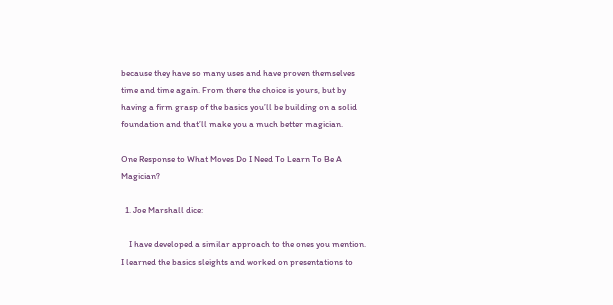because they have so many uses and have proven themselves time and time again. From there the choice is yours, but by having a firm grasp of the basics you’ll be building on a solid foundation and that’ll make you a much better magician.

One Response to What Moves Do I Need To Learn To Be A Magician?

  1. Joe Marshall dice:

    I have developed a similar approach to the ones you mention. I learned the basics sleights and worked on presentations to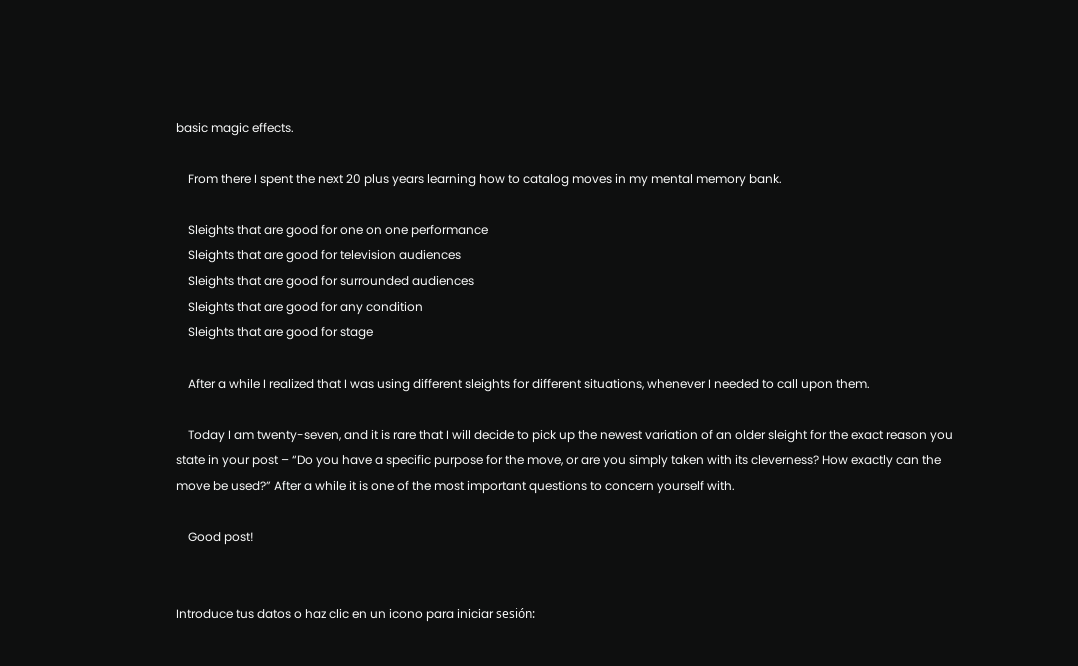basic magic effects.

    From there I spent the next 20 plus years learning how to catalog moves in my mental memory bank.

    Sleights that are good for one on one performance
    Sleights that are good for television audiences
    Sleights that are good for surrounded audiences
    Sleights that are good for any condition
    Sleights that are good for stage

    After a while I realized that I was using different sleights for different situations, whenever I needed to call upon them.

    Today I am twenty-seven, and it is rare that I will decide to pick up the newest variation of an older sleight for the exact reason you state in your post – “Do you have a specific purpose for the move, or are you simply taken with its cleverness? How exactly can the move be used?” After a while it is one of the most important questions to concern yourself with.

    Good post!


Introduce tus datos o haz clic en un icono para iniciar sesión: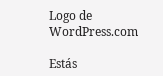Logo de WordPress.com

Estás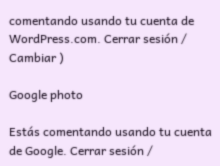comentando usando tu cuenta de WordPress.com. Cerrar sesión /  Cambiar )

Google photo

Estás comentando usando tu cuenta de Google. Cerrar sesión /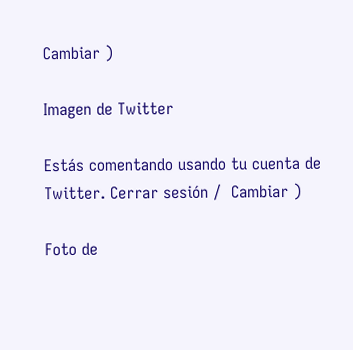Cambiar )

Imagen de Twitter

Estás comentando usando tu cuenta de Twitter. Cerrar sesión /  Cambiar )

Foto de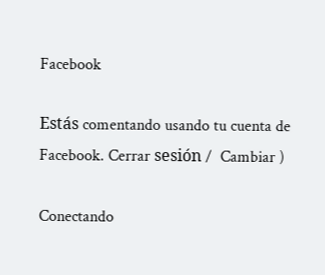Facebook

Estás comentando usando tu cuenta de Facebook. Cerrar sesión /  Cambiar )

Conectando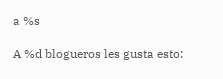a %s

A %d blogueros les gusta esto: